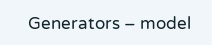Generators – model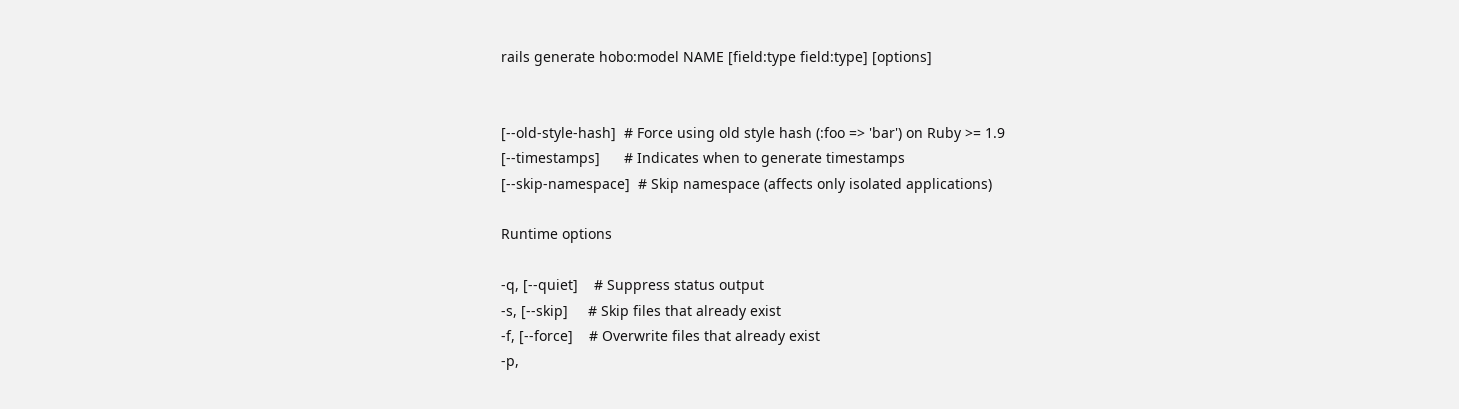rails generate hobo:model NAME [field:type field:type] [options]


[--old-style-hash]  # Force using old style hash (:foo => 'bar') on Ruby >= 1.9
[--timestamps]      # Indicates when to generate timestamps
[--skip-namespace]  # Skip namespace (affects only isolated applications)

Runtime options

-q, [--quiet]    # Suppress status output
-s, [--skip]     # Skip files that already exist
-f, [--force]    # Overwrite files that already exist
-p,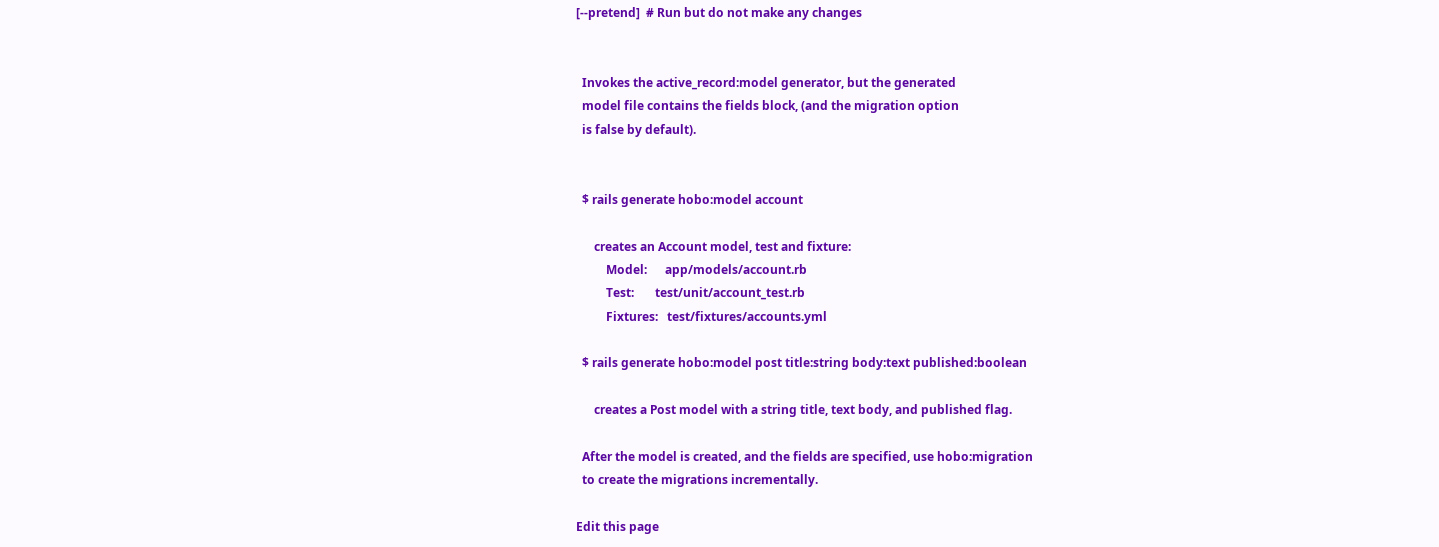[--pretend]  # Run but do not make any changes


  Invokes the active_record:model generator, but the generated
  model file contains the fields block, (and the migration option
  is false by default).


  $ rails generate hobo:model account

      creates an Account model, test and fixture:
          Model:      app/models/account.rb
          Test:       test/unit/account_test.rb
          Fixtures:   test/fixtures/accounts.yml

  $ rails generate hobo:model post title:string body:text published:boolean

      creates a Post model with a string title, text body, and published flag.

  After the model is created, and the fields are specified, use hobo:migration
  to create the migrations incrementally.

Edit this page